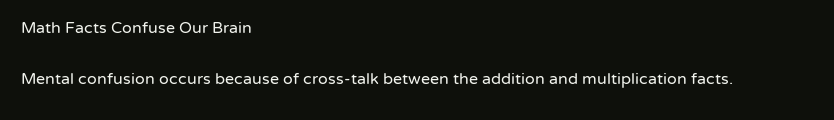Math Facts Confuse Our Brain

Mental confusion occurs because of cross-talk between the addition and multiplication facts.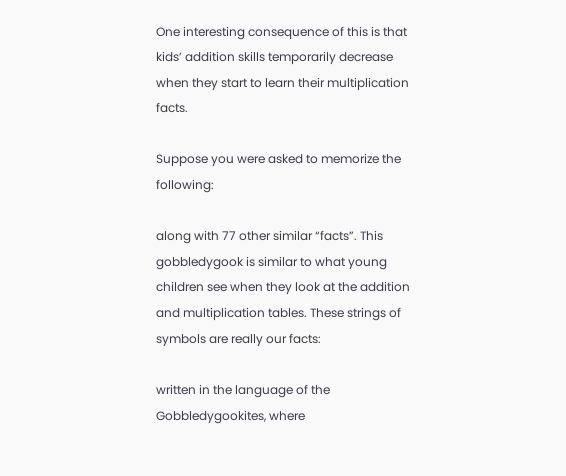One interesting consequence of this is that kids’ addition skills temporarily decrease when they start to learn their multiplication facts.

Suppose you were asked to memorize the following:

along with 77 other similar “facts”. This gobbledygook is similar to what young children see when they look at the addition and multiplication tables. These strings of symbols are really our facts:

written in the language of the Gobbledygookites, where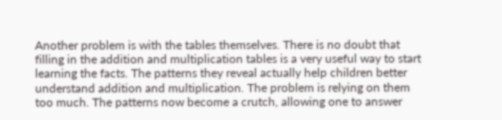Another problem is with the tables themselves. There is no doubt that filling in the addition and multiplication tables is a very useful way to start learning the facts. The patterns they reveal actually help children better understand addition and multiplication. The problem is relying on them too much. The patterns now become a crutch, allowing one to answer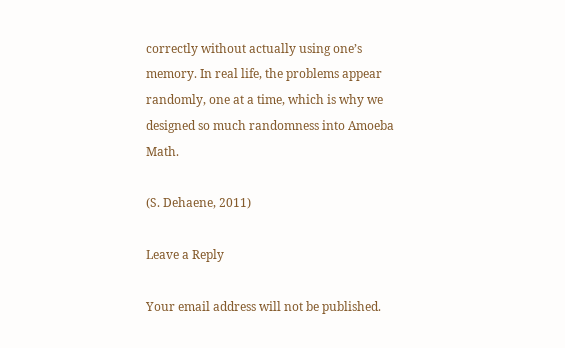correctly without actually using one’s memory. In real life, the problems appear randomly, one at a time, which is why we designed so much randomness into Amoeba Math.

(S. Dehaene, 2011)

Leave a Reply

Your email address will not be published.